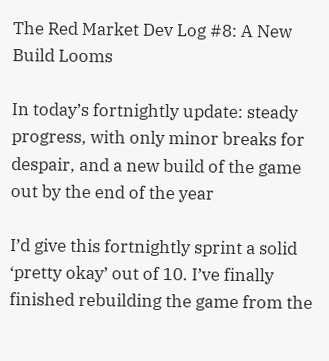The Red Market Dev Log #8: A New Build Looms

In today’s fortnightly update: steady progress, with only minor breaks for despair, and a new build of the game out by the end of the year

I’d give this fortnightly sprint a solid ‘pretty okay’ out of 10. I’ve finally finished rebuilding the game from the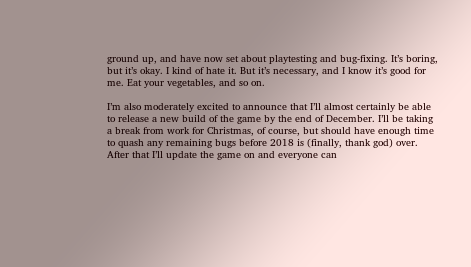ground up, and have now set about playtesting and bug-fixing. It’s boring, but it’s okay. I kind of hate it. But it’s necessary, and I know it’s good for me. Eat your vegetables, and so on.

I’m also moderately excited to announce that I’ll almost certainly be able to release a new build of the game by the end of December. I’ll be taking a break from work for Christmas, of course, but should have enough time to quash any remaining bugs before 2018 is (finally, thank god) over. After that I’ll update the game on and everyone can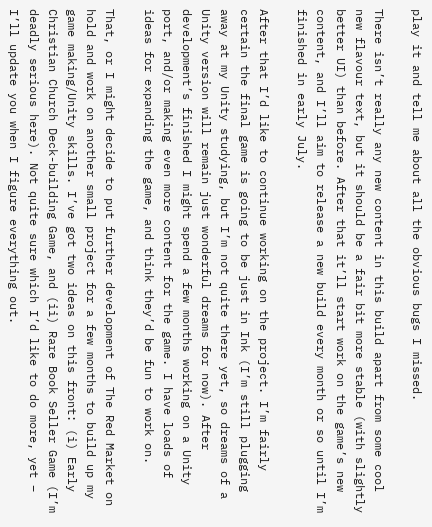play it and tell me about all the obvious bugs I missed.

There isn’t really any new content in this build apart from some cool new flavour text, but it should be a fair bit more stable (with slightly better UI) than before. After that it’ll start work on the game’s new content, and I’ll aim to release a new build every month or so until I’m finished in early July.

After that I’d like to continue working on the project. I’m fairly certain the final game is going to be just in Ink (I’m still plugging away at my Unity studying, but I’m not quite there yet, so dreams of a Unity version will remain just wonderful dreams for now). After development’s finished I might spend a few months working on a Unity port, and/or making even more content for the game. I have loads of ideas for expanding the game, and think they’d be fun to work on.

That, or I might decide to put further development of The Red Market on hold and work on another small project for a few months to build up my game making/Unity skills. I’ve got two ideas on this front: (i) Early Christian Church Deck-building Game, and (ii) Rare Book Seller Game (I’m deadly serious here). Not quite sure which I’d like to do more, yet – I’ll update you when I figure everything out.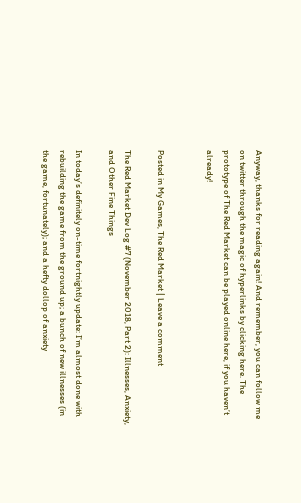Anyway, thanks for reading again! And remember, you can follow me on twitter through the magic of hyperlinks by clicking here. The prototype of The Red Market can be played online here, if you haven’t already!


Posted in My Games, The Red Market | Leave a comment

The Red Market Dev Log #7 (November 2018, Part 2): Illnesses, Anxiety, and Other Fine Things

In today’s definitely on-time fortnightly update: I’m almost done with rebuilding the game from the ground up; a bunch of new illnesses (in the game, fortunately); and a hefty dollop of anxiety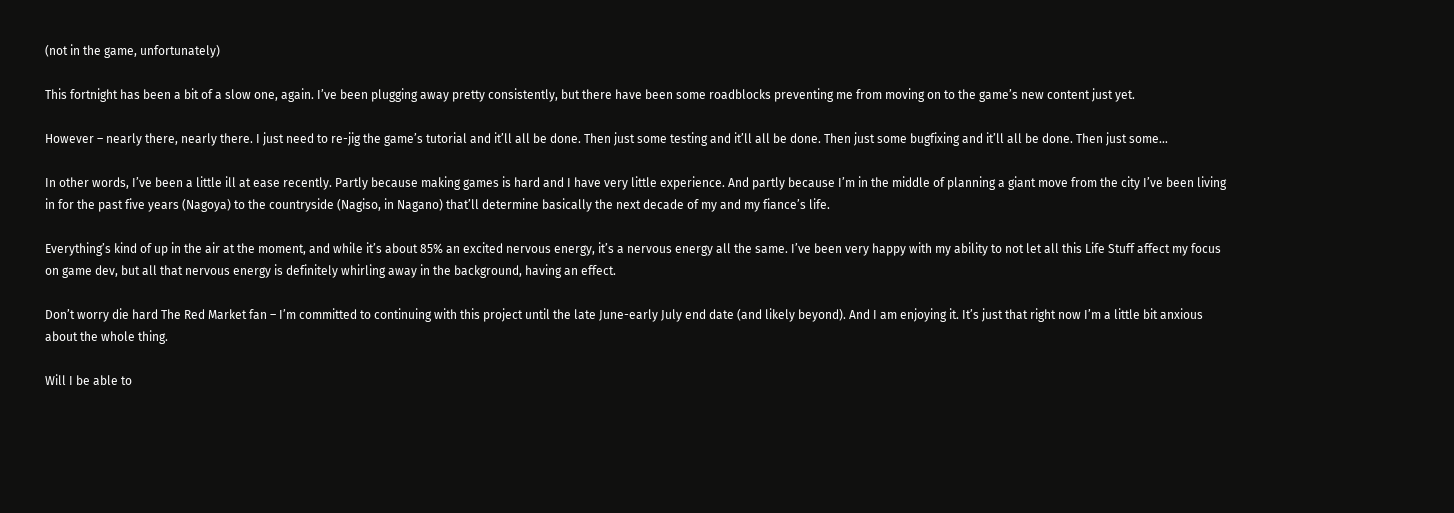(not in the game, unfortunately)

This fortnight has been a bit of a slow one, again. I’ve been plugging away pretty consistently, but there have been some roadblocks preventing me from moving on to the game’s new content just yet.

However – nearly there, nearly there. I just need to re-jig the game’s tutorial and it’ll all be done. Then just some testing and it’ll all be done. Then just some bugfixing and it’ll all be done. Then just some…

In other words, I’ve been a little ill at ease recently. Partly because making games is hard and I have very little experience. And partly because I’m in the middle of planning a giant move from the city I’ve been living in for the past five years (Nagoya) to the countryside (Nagiso, in Nagano) that’ll determine basically the next decade of my and my fiance’s life.

Everything’s kind of up in the air at the moment, and while it’s about 85% an excited nervous energy, it’s a nervous energy all the same. I’ve been very happy with my ability to not let all this Life Stuff affect my focus on game dev, but all that nervous energy is definitely whirling away in the background, having an effect.

Don’t worry die hard The Red Market fan – I’m committed to continuing with this project until the late June-early July end date (and likely beyond). And I am enjoying it. It’s just that right now I’m a little bit anxious about the whole thing.

Will I be able to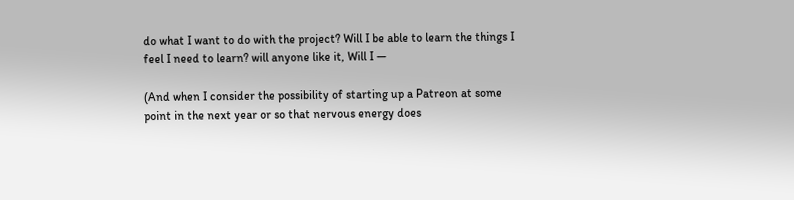do what I want to do with the project? Will I be able to learn the things I feel I need to learn? will anyone like it, Will I —

(And when I consider the possibility of starting up a Patreon at some point in the next year or so that nervous energy does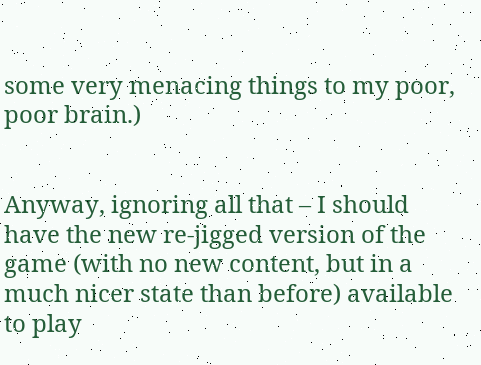some very menacing things to my poor, poor brain.)


Anyway, ignoring all that – I should have the new re-jigged version of the game (with no new content, but in a much nicer state than before) available to play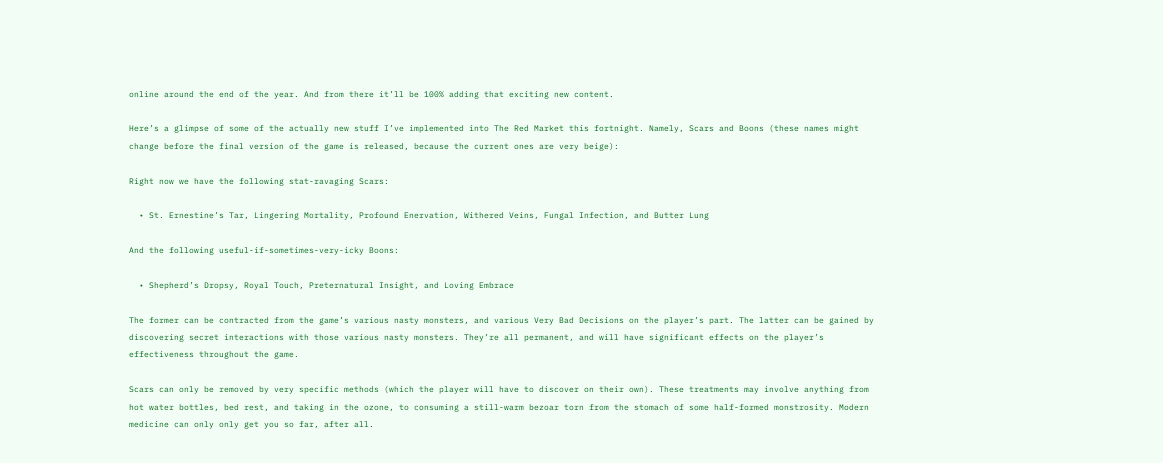online around the end of the year. And from there it’ll be 100% adding that exciting new content.

Here’s a glimpse of some of the actually new stuff I’ve implemented into The Red Market this fortnight. Namely, Scars and Boons (these names might change before the final version of the game is released, because the current ones are very beige):

Right now we have the following stat-ravaging Scars:

  • St. Ernestine’s Tar, Lingering Mortality, Profound Enervation, Withered Veins, Fungal Infection, and Butter Lung

And the following useful-if-sometimes-very-icky Boons:

  • Shepherd’s Dropsy, Royal Touch, Preternatural Insight, and Loving Embrace

The former can be contracted from the game’s various nasty monsters, and various Very Bad Decisions on the player’s part. The latter can be gained by discovering secret interactions with those various nasty monsters. They’re all permanent, and will have significant effects on the player’s effectiveness throughout the game.

Scars can only be removed by very specific methods (which the player will have to discover on their own). These treatments may involve anything from hot water bottles, bed rest, and taking in the ozone, to consuming a still-warm bezoar torn from the stomach of some half-formed monstrosity. Modern medicine can only only get you so far, after all.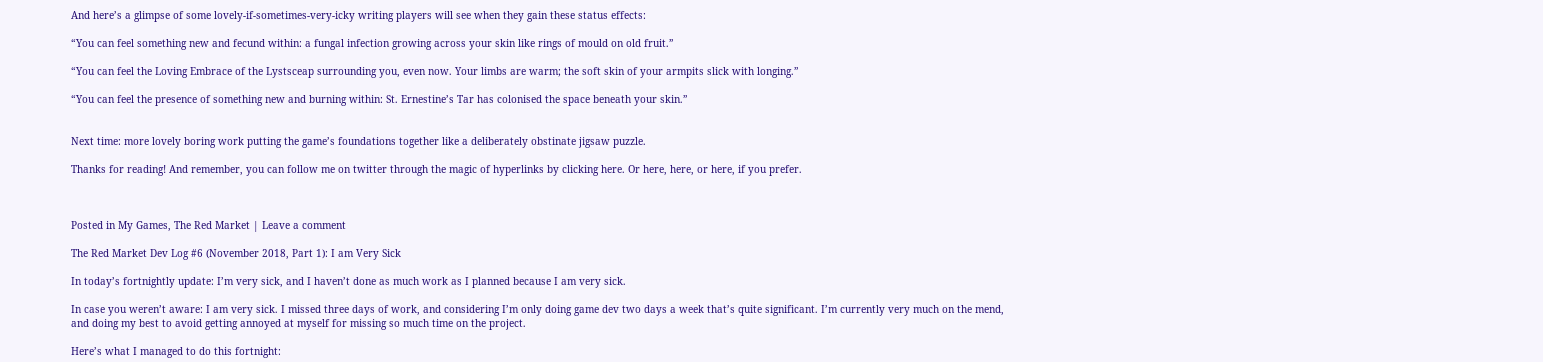And here’s a glimpse of some lovely-if-sometimes-very-icky writing players will see when they gain these status effects:

“You can feel something new and fecund within: a fungal infection growing across your skin like rings of mould on old fruit.”

“You can feel the Loving Embrace of the Lystsceap surrounding you, even now. Your limbs are warm; the soft skin of your armpits slick with longing.”

“You can feel the presence of something new and burning within: St. Ernestine’s Tar has colonised the space beneath your skin.”


Next time: more lovely boring work putting the game’s foundations together like a deliberately obstinate jigsaw puzzle.

Thanks for reading! And remember, you can follow me on twitter through the magic of hyperlinks by clicking here. Or here, here, or here, if you prefer.



Posted in My Games, The Red Market | Leave a comment

The Red Market Dev Log #6 (November 2018, Part 1): I am Very Sick

In today’s fortnightly update: I’m very sick, and I haven’t done as much work as I planned because I am very sick.

In case you weren’t aware: I am very sick. I missed three days of work, and considering I’m only doing game dev two days a week that’s quite significant. I’m currently very much on the mend, and doing my best to avoid getting annoyed at myself for missing so much time on the project.

Here’s what I managed to do this fortnight: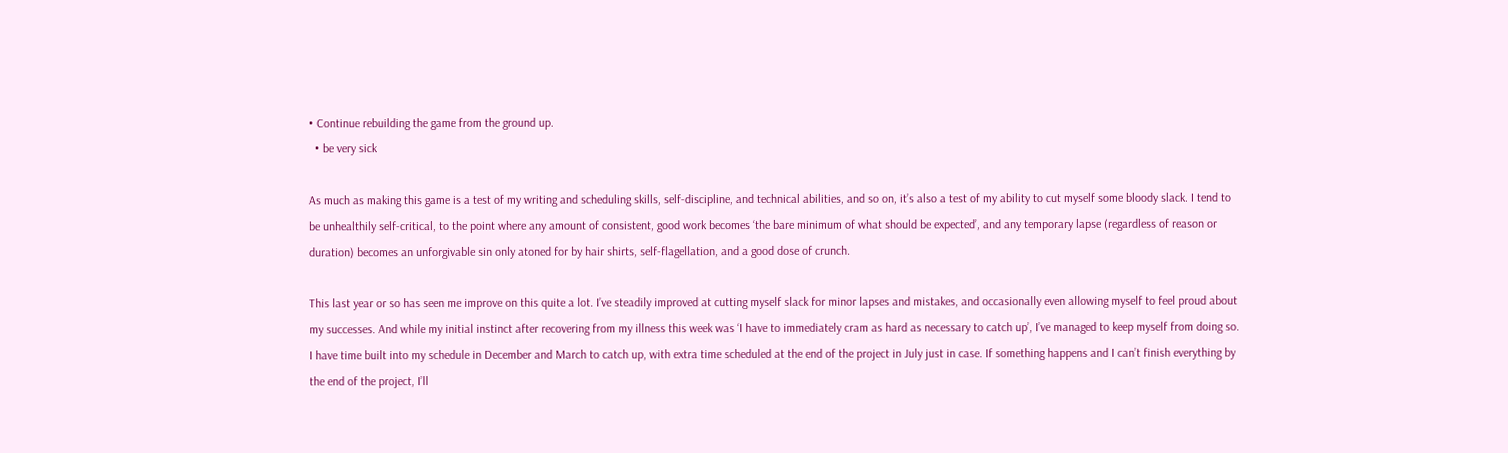• Continue rebuilding the game from the ground up.
  • be very sick

As much as making this game is a test of my writing and scheduling skills, self-discipline, and technical abilities, and so on, it’s also a test of my ability to cut myself some bloody slack. I tend to be unhealthily self-critical, to the point where any amount of consistent, good work becomes ‘the bare minimum of what should be expected’, and any temporary lapse (regardless of reason or duration) becomes an unforgivable sin only atoned for by hair shirts, self-flagellation, and a good dose of crunch.

This last year or so has seen me improve on this quite a lot. I’ve steadily improved at cutting myself slack for minor lapses and mistakes, and occasionally even allowing myself to feel proud about my successes. And while my initial instinct after recovering from my illness this week was ‘I have to immediately cram as hard as necessary to catch up’, I’ve managed to keep myself from doing so. I have time built into my schedule in December and March to catch up, with extra time scheduled at the end of the project in July just in case. If something happens and I can’t finish everything by the end of the project, I’ll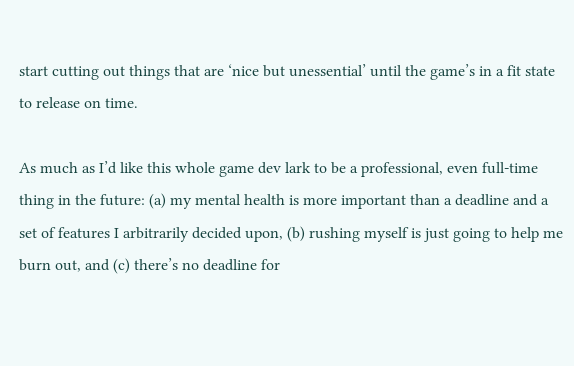start cutting out things that are ‘nice but unessential’ until the game’s in a fit state to release on time.

As much as I’d like this whole game dev lark to be a professional, even full-time thing in the future: (a) my mental health is more important than a deadline and a set of features I arbitrarily decided upon, (b) rushing myself is just going to help me burn out, and (c) there’s no deadline for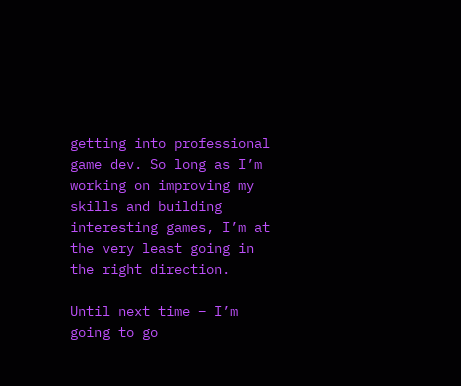getting into professional game dev. So long as I’m working on improving my skills and building interesting games, I’m at the very least going in the right direction.

Until next time – I’m going to go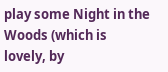play some Night in the Woods (which is lovely, by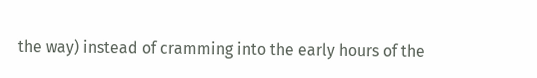the way) instead of cramming into the early hours of the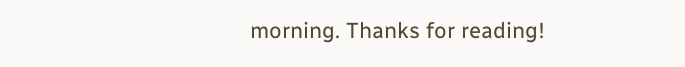morning. Thanks for reading!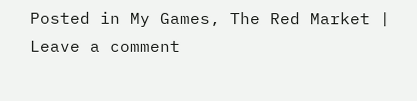Posted in My Games, The Red Market | Leave a comment